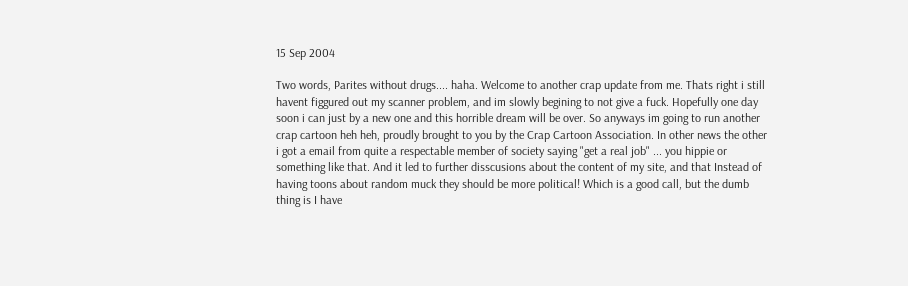15 Sep 2004

Two words, Parites without drugs.... haha. Welcome to another crap update from me. Thats right i still havent figgured out my scanner problem, and im slowly begining to not give a fuck. Hopefully one day soon i can just by a new one and this horrible dream will be over. So anyways im going to run another crap cartoon heh heh, proudly brought to you by the Crap Cartoon Association. In other news the other i got a email from quite a respectable member of society saying "get a real job" ... you hippie or something like that. And it led to further disscusions about the content of my site, and that Instead of having toons about random muck they should be more political! Which is a good call, but the dumb thing is I have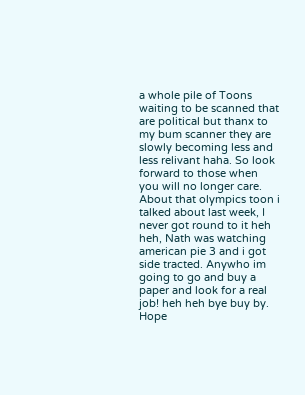a whole pile of Toons waiting to be scanned that are political but thanx to my bum scanner they are slowly becoming less and less relivant haha. So look forward to those when you will no longer care. About that olympics toon i talked about last week, I never got round to it heh heh, Nath was watching american pie 3 and i got side tracted. Anywho im going to go and buy a paper and look for a real job! heh heh bye buy by. Hope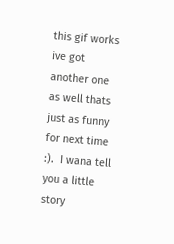this gif works ive got another one as well thats just as funny for next time :).  I wana tell you a little story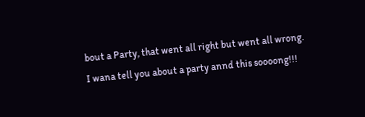bout a Party, that went all right but went all wrong. I wana tell you about a party annd this soooong!!!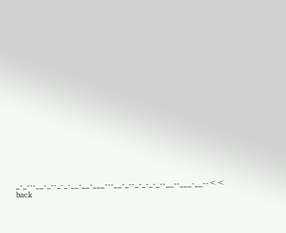_-_---__-_--_-_-__-__-___---__-_--_-_-_-_--__--___-__--<< back